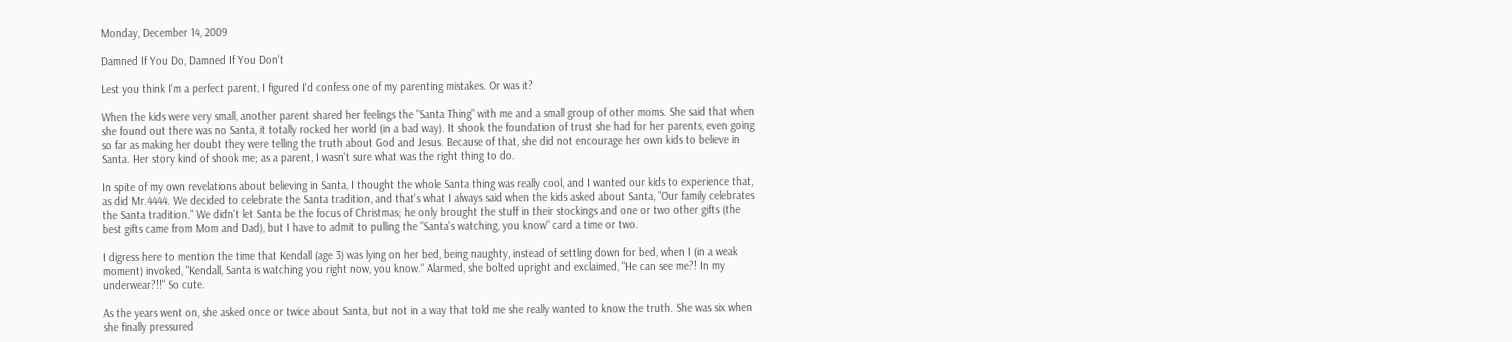Monday, December 14, 2009

Damned If You Do, Damned If You Don't

Lest you think I'm a perfect parent, I figured I'd confess one of my parenting mistakes. Or was it?

When the kids were very small, another parent shared her feelings the "Santa Thing" with me and a small group of other moms. She said that when she found out there was no Santa, it totally rocked her world (in a bad way). It shook the foundation of trust she had for her parents, even going so far as making her doubt they were telling the truth about God and Jesus. Because of that, she did not encourage her own kids to believe in Santa. Her story kind of shook me; as a parent, I wasn't sure what was the right thing to do.

In spite of my own revelations about believing in Santa, I thought the whole Santa thing was really cool, and I wanted our kids to experience that, as did Mr.4444. We decided to celebrate the Santa tradition, and that's what I always said when the kids asked about Santa, "Our family celebrates the Santa tradition." We didn't let Santa be the focus of Christmas; he only brought the stuff in their stockings and one or two other gifts (the best gifts came from Mom and Dad), but I have to admit to pulling the "Santa's watching, you know" card a time or two.

I digress here to mention the time that Kendall (age 3) was lying on her bed, being naughty, instead of settling down for bed, when I (in a weak moment) invoked, "Kendall, Santa is watching you right now, you know." Alarmed, she bolted upright and exclaimed, "He can see me?! In my underwear?!!" So cute.

As the years went on, she asked once or twice about Santa, but not in a way that told me she really wanted to know the truth. She was six when she finally pressured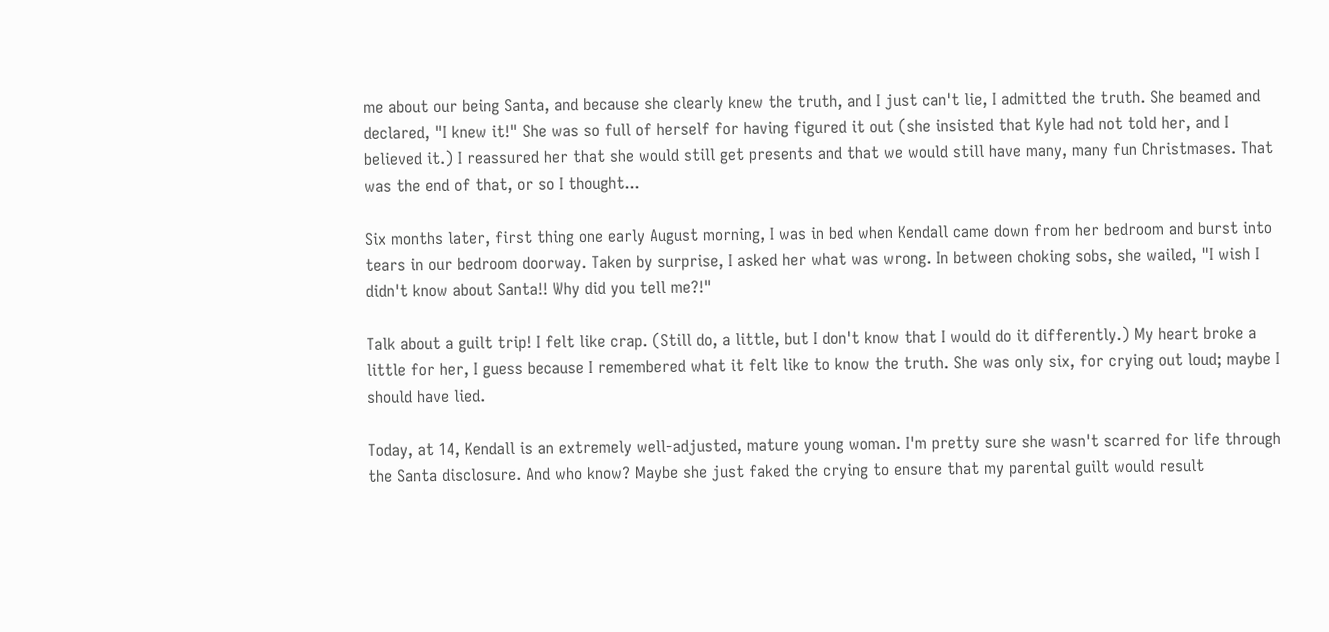me about our being Santa, and because she clearly knew the truth, and I just can't lie, I admitted the truth. She beamed and declared, "I knew it!" She was so full of herself for having figured it out (she insisted that Kyle had not told her, and I believed it.) I reassured her that she would still get presents and that we would still have many, many fun Christmases. That was the end of that, or so I thought...

Six months later, first thing one early August morning, I was in bed when Kendall came down from her bedroom and burst into tears in our bedroom doorway. Taken by surprise, I asked her what was wrong. In between choking sobs, she wailed, "I wish I didn't know about Santa!! Why did you tell me?!"

Talk about a guilt trip! I felt like crap. (Still do, a little, but I don't know that I would do it differently.) My heart broke a little for her, I guess because I remembered what it felt like to know the truth. She was only six, for crying out loud; maybe I should have lied.

Today, at 14, Kendall is an extremely well-adjusted, mature young woman. I'm pretty sure she wasn't scarred for life through the Santa disclosure. And who know? Maybe she just faked the crying to ensure that my parental guilt would result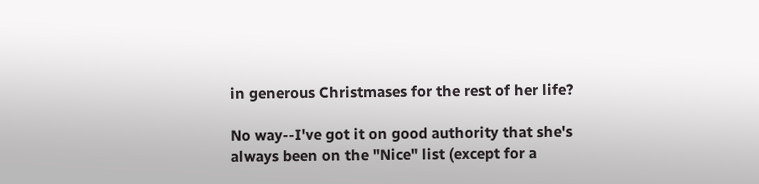in generous Christmases for the rest of her life?

No way--I've got it on good authority that she's always been on the "Nice" list (except for a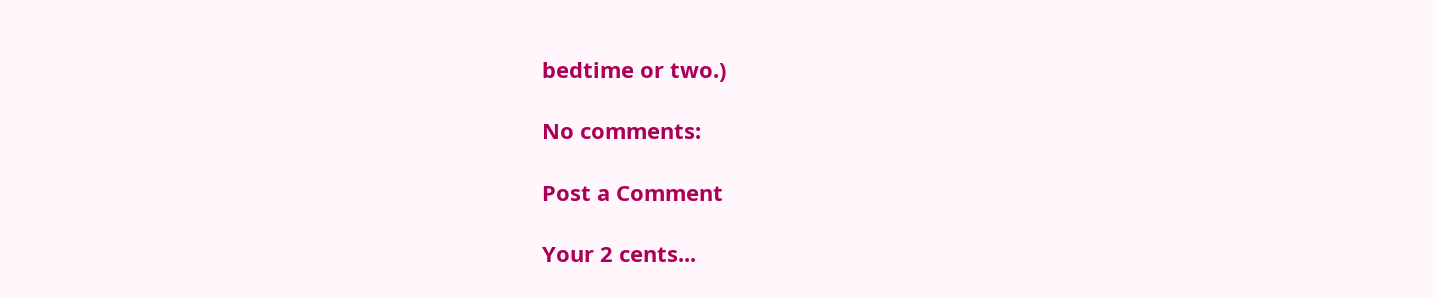bedtime or two.)

No comments:

Post a Comment

Your 2 cents...